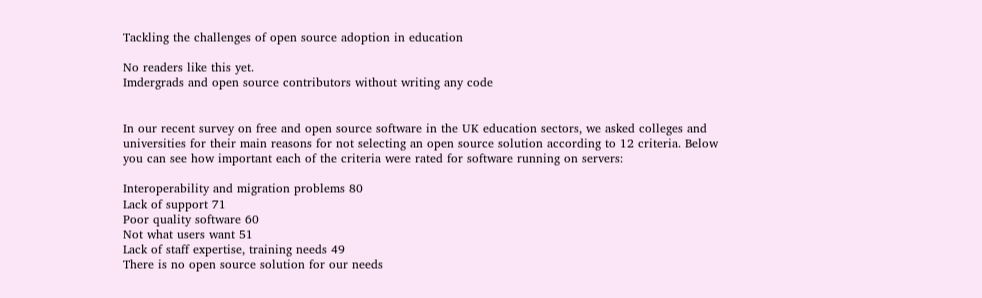Tackling the challenges of open source adoption in education

No readers like this yet.
Imdergrads and open source contributors without writing any code


In our recent survey on free and open source software in the UK education sectors, we asked colleges and universities for their main reasons for not selecting an open source solution according to 12 criteria. Below you can see how important each of the criteria were rated for software running on servers:

Interoperability and migration problems 80
Lack of support 71
Poor quality software 60
Not what users want 51
Lack of staff expertise, training needs 49
There is no open source solution for our needs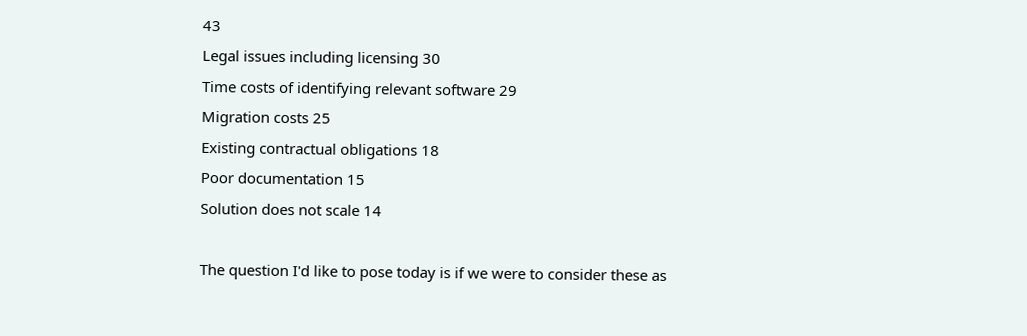43
Legal issues including licensing 30
Time costs of identifying relevant software 29
Migration costs 25
Existing contractual obligations 18
Poor documentation 15
Solution does not scale 14

The question I'd like to pose today is if we were to consider these as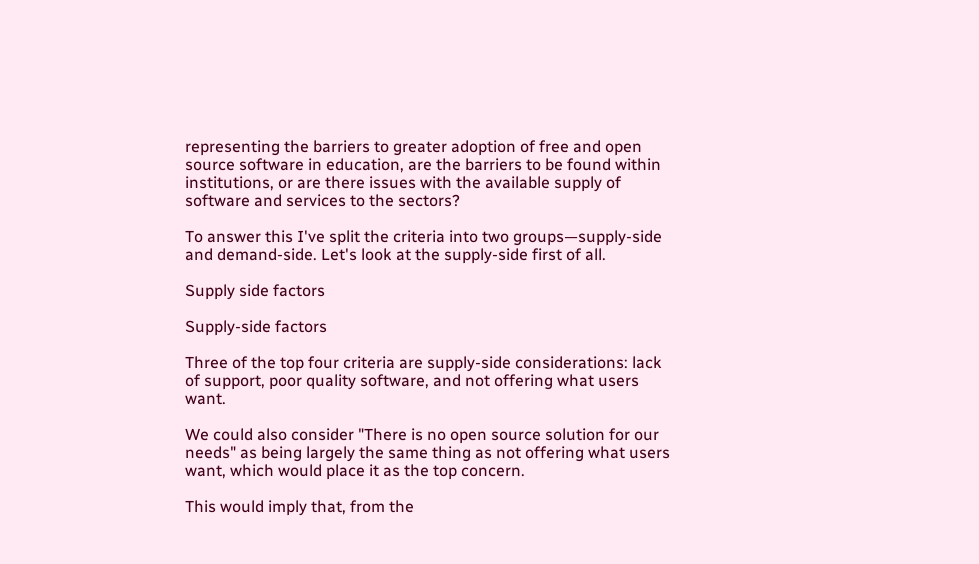representing the barriers to greater adoption of free and open source software in education, are the barriers to be found within institutions, or are there issues with the available supply of software and services to the sectors?

To answer this I've split the criteria into two groups—supply-side and demand-side. Let's look at the supply-side first of all.

Supply side factors

Supply-side factors

Three of the top four criteria are supply-side considerations: lack of support, poor quality software, and not offering what users want.

We could also consider "There is no open source solution for our needs" as being largely the same thing as not offering what users want, which would place it as the top concern.

This would imply that, from the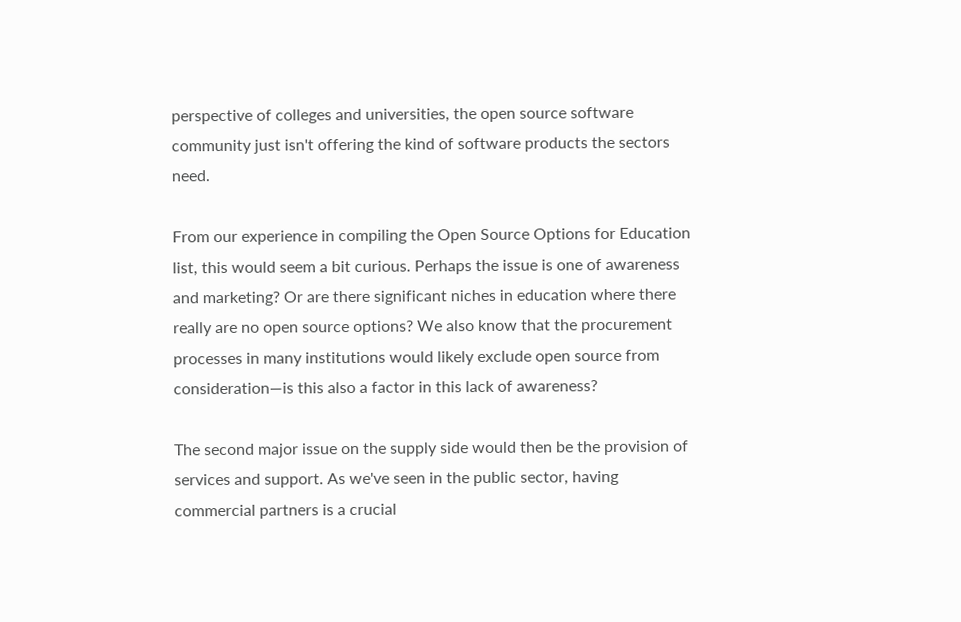perspective of colleges and universities, the open source software community just isn't offering the kind of software products the sectors need.

From our experience in compiling the Open Source Options for Education list, this would seem a bit curious. Perhaps the issue is one of awareness and marketing? Or are there significant niches in education where there really are no open source options? We also know that the procurement processes in many institutions would likely exclude open source from consideration—is this also a factor in this lack of awareness?

The second major issue on the supply side would then be the provision of services and support. As we've seen in the public sector, having commercial partners is a crucial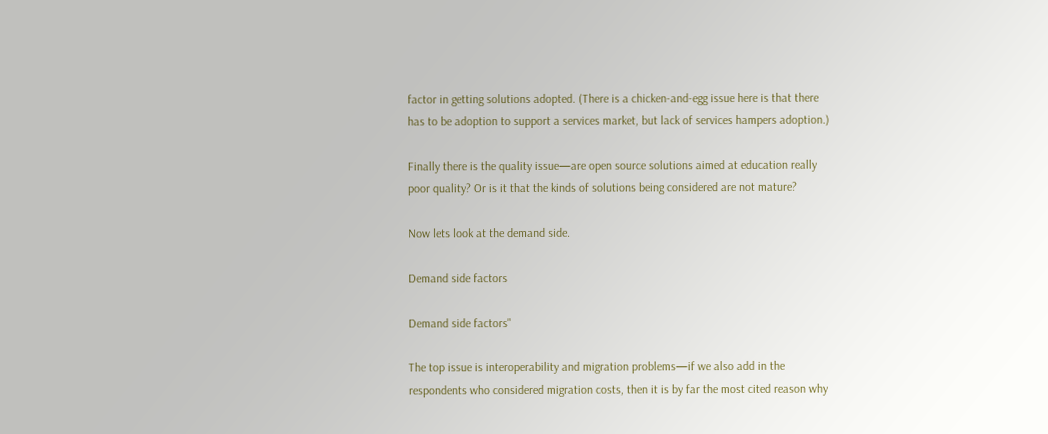factor in getting solutions adopted. (There is a chicken-and-egg issue here is that there has to be adoption to support a services market, but lack of services hampers adoption.)

Finally there is the quality issue—are open source solutions aimed at education really poor quality? Or is it that the kinds of solutions being considered are not mature?

Now lets look at the demand side.

Demand side factors

Demand side factors"

The top issue is interoperability and migration problems—if we also add in the respondents who considered migration costs, then it is by far the most cited reason why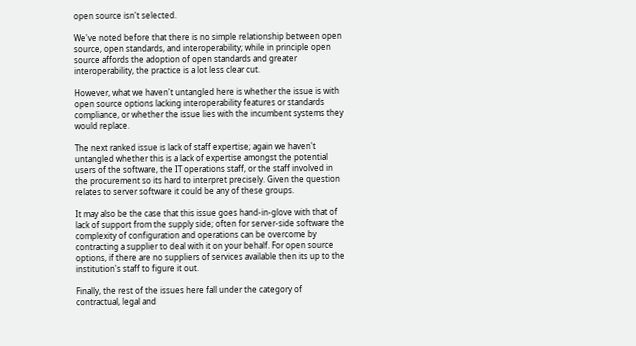open source isn't selected.

We've noted before that there is no simple relationship between open source, open standards, and interoperability; while in principle open source affords the adoption of open standards and greater interoperability, the practice is a lot less clear cut.

However, what we haven't untangled here is whether the issue is with open source options lacking interoperability features or standards compliance, or whether the issue lies with the incumbent systems they would replace.

The next ranked issue is lack of staff expertise; again we haven't untangled whether this is a lack of expertise amongst the potential users of the software, the IT operations staff, or the staff involved in the procurement so its hard to interpret precisely. Given the question relates to server software it could be any of these groups.

It may also be the case that this issue goes hand-in-glove with that of lack of support from the supply side; often for server-side software the complexity of configuration and operations can be overcome by contracting a supplier to deal with it on your behalf. For open source options, if there are no suppliers of services available then its up to the institution's staff to figure it out.

Finally, the rest of the issues here fall under the category of contractual, legal and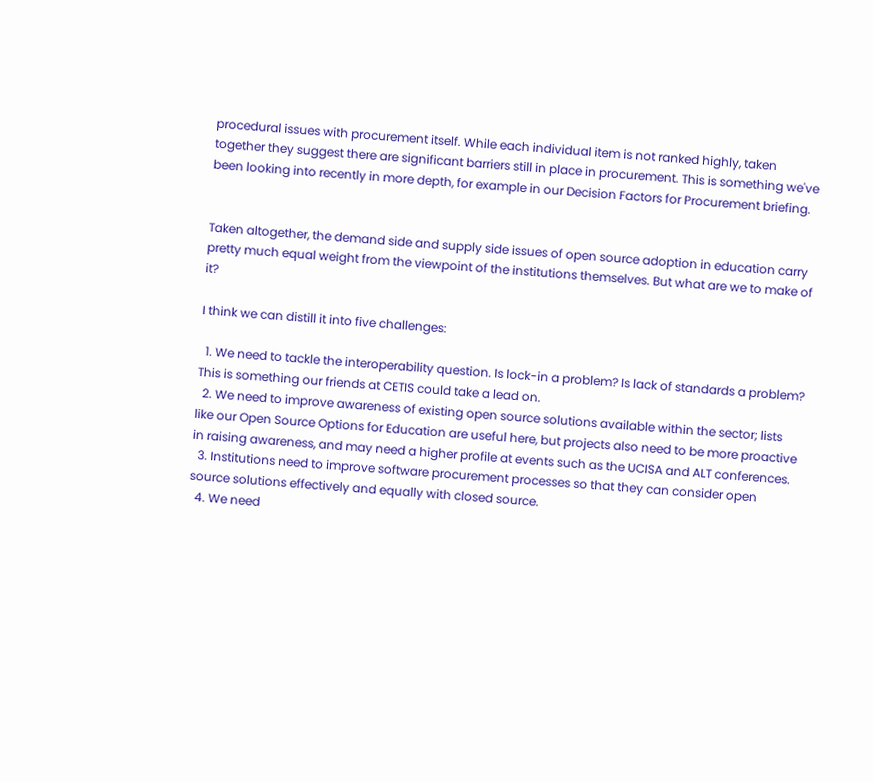procedural issues with procurement itself. While each individual item is not ranked highly, taken together they suggest there are significant barriers still in place in procurement. This is something we've been looking into recently in more depth, for example in our Decision Factors for Procurement briefing.


Taken altogether, the demand side and supply side issues of open source adoption in education carry pretty much equal weight from the viewpoint of the institutions themselves. But what are we to make of it?

I think we can distill it into five challenges:

  1. We need to tackle the interoperability question. Is lock-in a problem? Is lack of standards a problem? This is something our friends at CETIS could take a lead on.
  2. We need to improve awareness of existing open source solutions available within the sector; lists like our Open Source Options for Education are useful here, but projects also need to be more proactive in raising awareness, and may need a higher profile at events such as the UCISA and ALT conferences.
  3. Institutions need to improve software procurement processes so that they can consider open source solutions effectively and equally with closed source.
  4. We need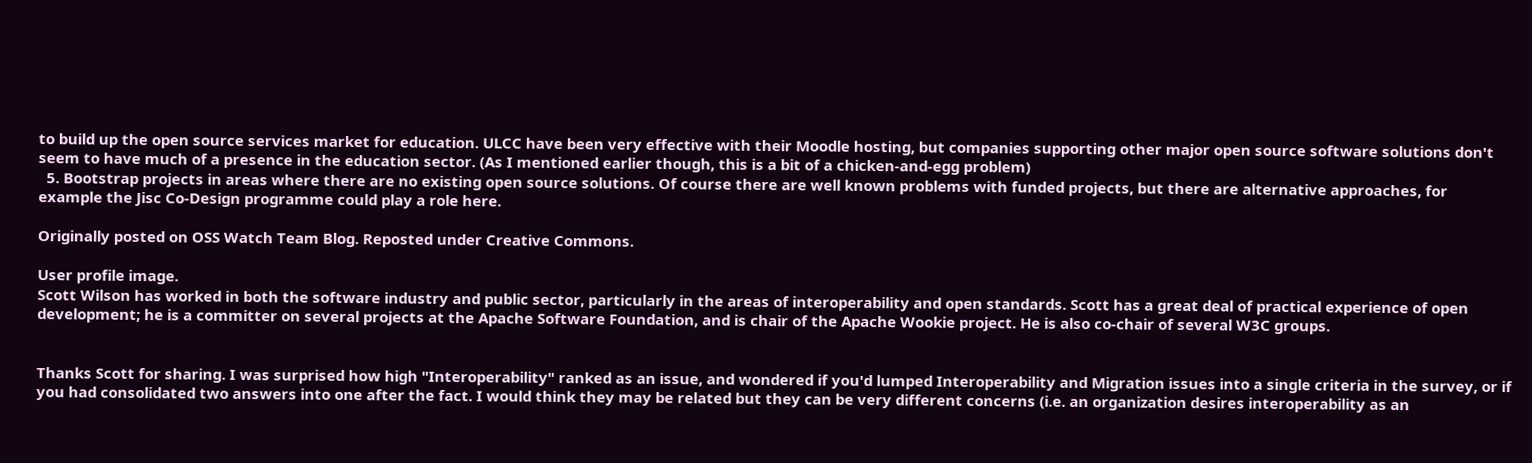to build up the open source services market for education. ULCC have been very effective with their Moodle hosting, but companies supporting other major open source software solutions don't seem to have much of a presence in the education sector. (As I mentioned earlier though, this is a bit of a chicken-and-egg problem)
  5. Bootstrap projects in areas where there are no existing open source solutions. Of course there are well known problems with funded projects, but there are alternative approaches, for example the Jisc Co-Design programme could play a role here.

Originally posted on OSS Watch Team Blog. Reposted under Creative Commons.

User profile image.
Scott Wilson has worked in both the software industry and public sector, particularly in the areas of interoperability and open standards. Scott has a great deal of practical experience of open development; he is a committer on several projects at the Apache Software Foundation, and is chair of the Apache Wookie project. He is also co-chair of several W3C groups.


Thanks Scott for sharing. I was surprised how high "Interoperability" ranked as an issue, and wondered if you'd lumped Interoperability and Migration issues into a single criteria in the survey, or if you had consolidated two answers into one after the fact. I would think they may be related but they can be very different concerns (i.e. an organization desires interoperability as an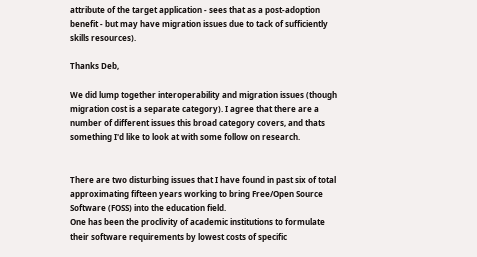attribute of the target application - sees that as a post-adoption benefit - but may have migration issues due to tack of sufficiently skills resources).

Thanks Deb,

We did lump together interoperability and migration issues (though migration cost is a separate category). I agree that there are a number of different issues this broad category covers, and thats something I'd like to look at with some follow on research.


There are two disturbing issues that I have found in past six of total approximating fifteen years working to bring Free/Open Source Software (FOSS) into the education field.
One has been the proclivity of academic institutions to formulate their software requirements by lowest costs of specific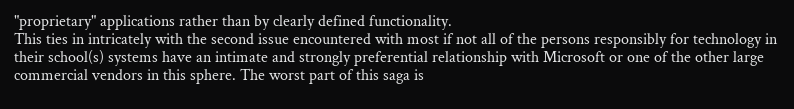"proprietary" applications rather than by clearly defined functionality.
This ties in intricately with the second issue encountered with most if not all of the persons responsibly for technology in their school(s) systems have an intimate and strongly preferential relationship with Microsoft or one of the other large commercial vendors in this sphere. The worst part of this saga is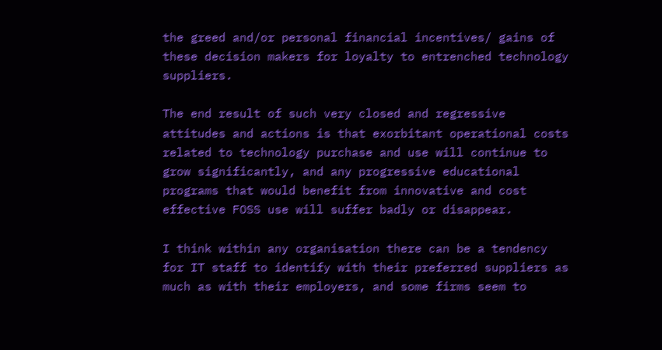the greed and/or personal financial incentives/ gains of these decision makers for loyalty to entrenched technology suppliers.

The end result of such very closed and regressive attitudes and actions is that exorbitant operational costs related to technology purchase and use will continue to grow significantly, and any progressive educational programs that would benefit from innovative and cost effective FOSS use will suffer badly or disappear.

I think within any organisation there can be a tendency for IT staff to identify with their preferred suppliers as much as with their employers, and some firms seem to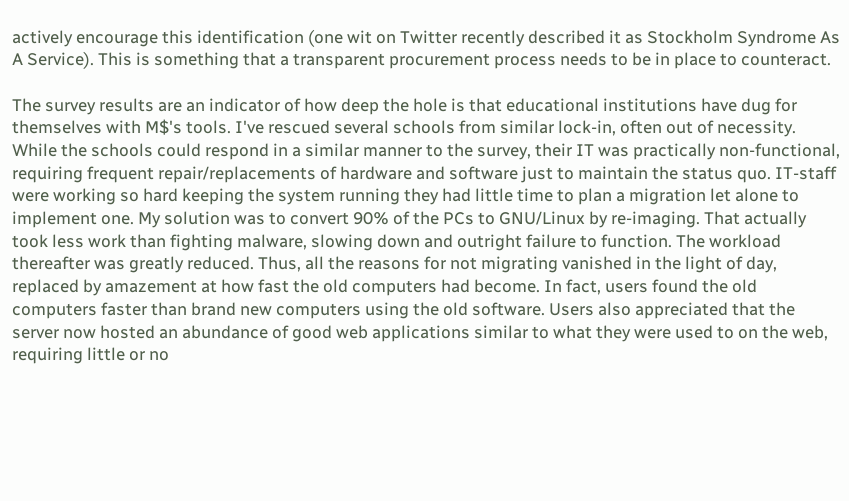actively encourage this identification (one wit on Twitter recently described it as Stockholm Syndrome As A Service). This is something that a transparent procurement process needs to be in place to counteract.

The survey results are an indicator of how deep the hole is that educational institutions have dug for themselves with M$'s tools. I've rescued several schools from similar lock-in, often out of necessity. While the schools could respond in a similar manner to the survey, their IT was practically non-functional, requiring frequent repair/replacements of hardware and software just to maintain the status quo. IT-staff were working so hard keeping the system running they had little time to plan a migration let alone to implement one. My solution was to convert 90% of the PCs to GNU/Linux by re-imaging. That actually took less work than fighting malware, slowing down and outright failure to function. The workload thereafter was greatly reduced. Thus, all the reasons for not migrating vanished in the light of day, replaced by amazement at how fast the old computers had become. In fact, users found the old computers faster than brand new computers using the old software. Users also appreciated that the server now hosted an abundance of good web applications similar to what they were used to on the web, requiring little or no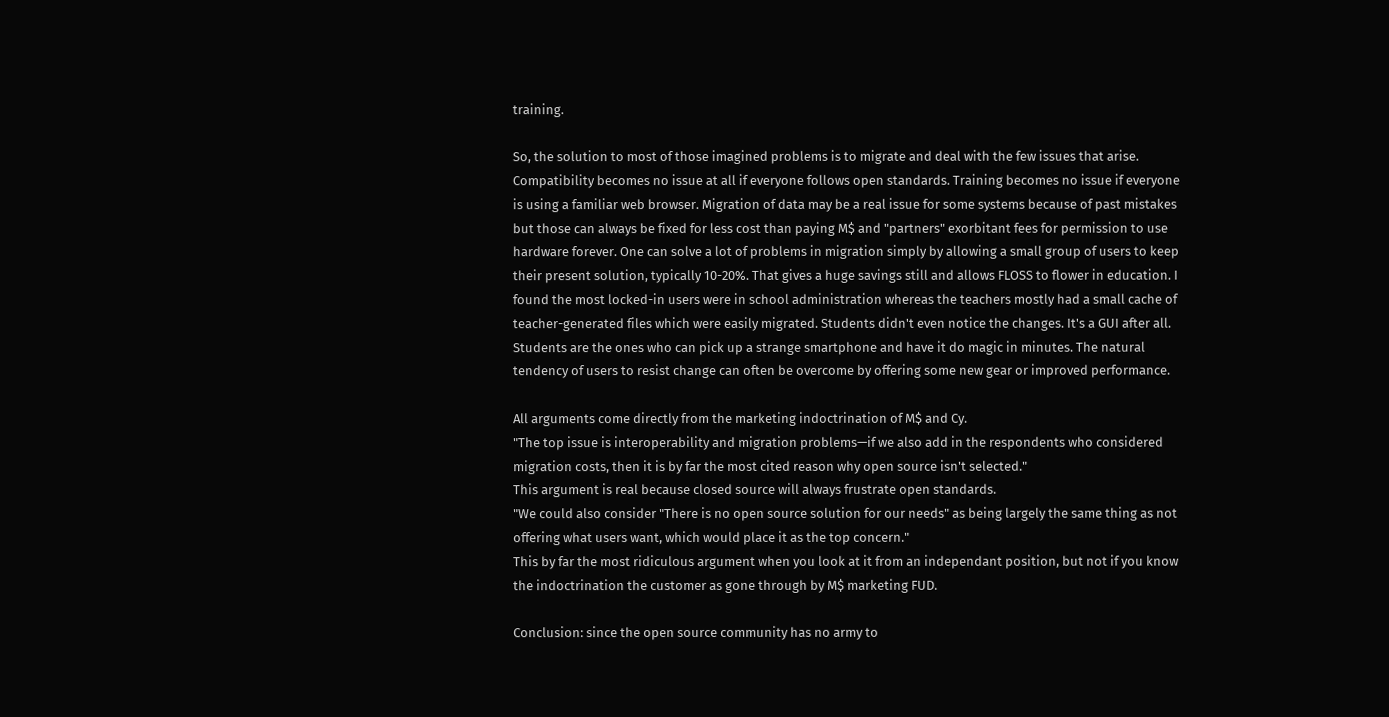training.

So, the solution to most of those imagined problems is to migrate and deal with the few issues that arise. Compatibility becomes no issue at all if everyone follows open standards. Training becomes no issue if everyone is using a familiar web browser. Migration of data may be a real issue for some systems because of past mistakes but those can always be fixed for less cost than paying M$ and "partners" exorbitant fees for permission to use hardware forever. One can solve a lot of problems in migration simply by allowing a small group of users to keep their present solution, typically 10-20%. That gives a huge savings still and allows FLOSS to flower in education. I found the most locked-in users were in school administration whereas the teachers mostly had a small cache of teacher-generated files which were easily migrated. Students didn't even notice the changes. It's a GUI after all. Students are the ones who can pick up a strange smartphone and have it do magic in minutes. The natural tendency of users to resist change can often be overcome by offering some new gear or improved performance.

All arguments come directly from the marketing indoctrination of M$ and Cy.
"The top issue is interoperability and migration problems—if we also add in the respondents who considered migration costs, then it is by far the most cited reason why open source isn't selected."
This argument is real because closed source will always frustrate open standards.
"We could also consider "There is no open source solution for our needs" as being largely the same thing as not offering what users want, which would place it as the top concern."
This by far the most ridiculous argument when you look at it from an independant position, but not if you know the indoctrination the customer as gone through by M$ marketing FUD.

Conclusion: since the open source community has no army to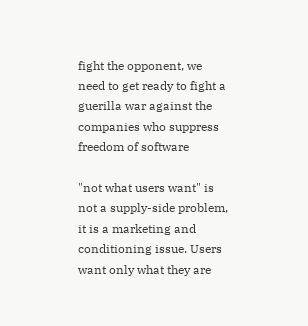fight the opponent, we need to get ready to fight a guerilla war against the companies who suppress freedom of software

"not what users want" is not a supply-side problem, it is a marketing and conditioning issue. Users want only what they are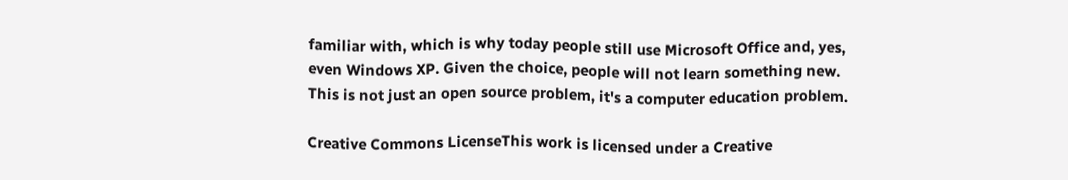familiar with, which is why today people still use Microsoft Office and, yes, even Windows XP. Given the choice, people will not learn something new. This is not just an open source problem, it's a computer education problem.

Creative Commons LicenseThis work is licensed under a Creative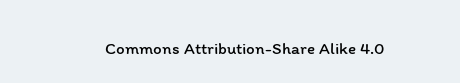Commons Attribution-Share Alike 4.0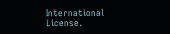International License.